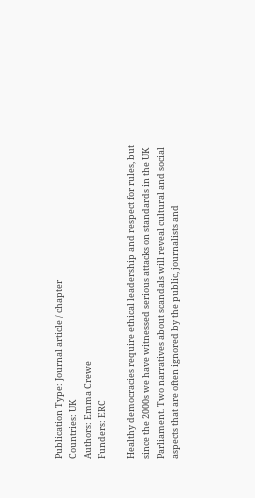Publication Type: Journal article / chapter
Countries: UK
Authors: Emma Crewe
Funders: ERC

Healthy democracies require ethical leadership and respect for rules, but since the 2000s we have witnessed serious attacks on standards in the UK Parliament. Two narratives about scandals will reveal cultural and social aspects that are often ignored by the public, journalists and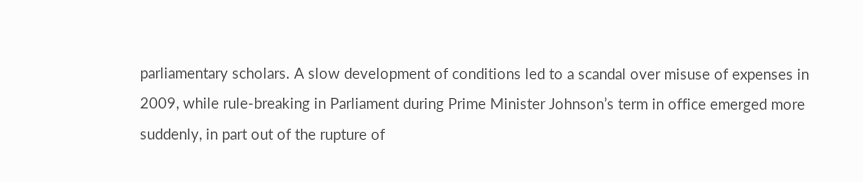parliamentary scholars. A slow development of conditions led to a scandal over misuse of expenses in 2009, while rule-breaking in Parliament during Prime Minister Johnson’s term in office emerged more suddenly, in part out of the rupture of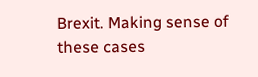Brexit. Making sense of these cases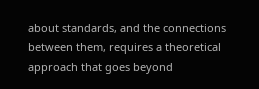about standards, and the connections between them, requires a theoretical approach that goes beyond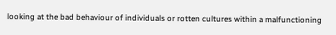looking at the bad behaviour of individuals or rotten cultures within a malfunctioning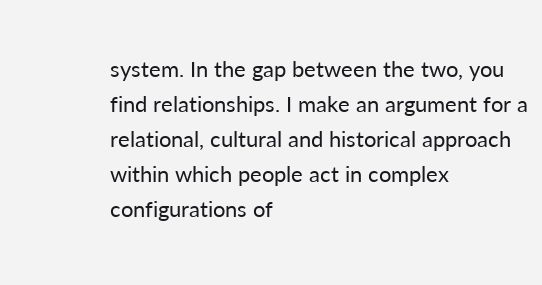system. In the gap between the two, you find relationships. I make an argument for a relational, cultural and historical approach within which people act in complex configurations of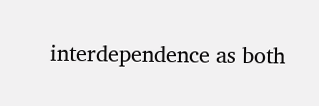interdependence as both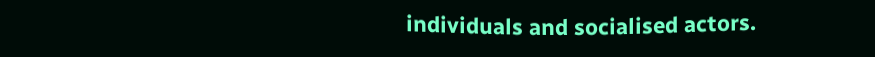individuals and socialised actors.